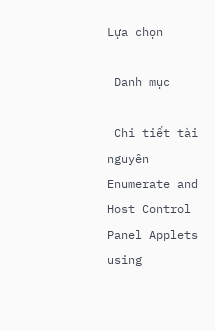Lựa chọn

 Danh mục

 Chi tiết tài nguyên
Enumerate and Host Control Panel Applets using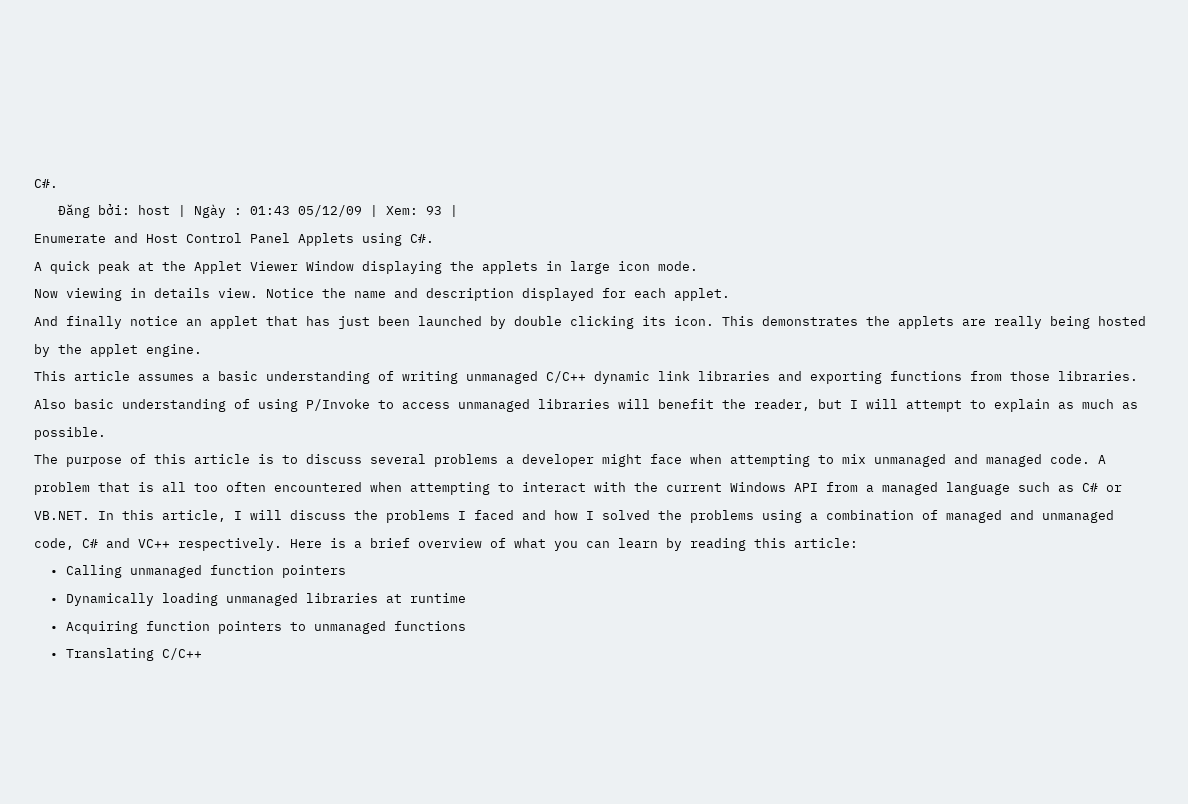C#.
   Đăng bởi: host | Ngày : 01:43 05/12/09 | Xem: 93 |
Enumerate and Host Control Panel Applets using C#.
A quick peak at the Applet Viewer Window displaying the applets in large icon mode.
Now viewing in details view. Notice the name and description displayed for each applet.
And finally notice an applet that has just been launched by double clicking its icon. This demonstrates the applets are really being hosted by the applet engine.
This article assumes a basic understanding of writing unmanaged C/C++ dynamic link libraries and exporting functions from those libraries. Also basic understanding of using P/Invoke to access unmanaged libraries will benefit the reader, but I will attempt to explain as much as possible.
The purpose of this article is to discuss several problems a developer might face when attempting to mix unmanaged and managed code. A problem that is all too often encountered when attempting to interact with the current Windows API from a managed language such as C# or VB.NET. In this article, I will discuss the problems I faced and how I solved the problems using a combination of managed and unmanaged code, C# and VC++ respectively. Here is a brief overview of what you can learn by reading this article:
  • Calling unmanaged function pointers
  • Dynamically loading unmanaged libraries at runtime
  • Acquiring function pointers to unmanaged functions
  • Translating C/C++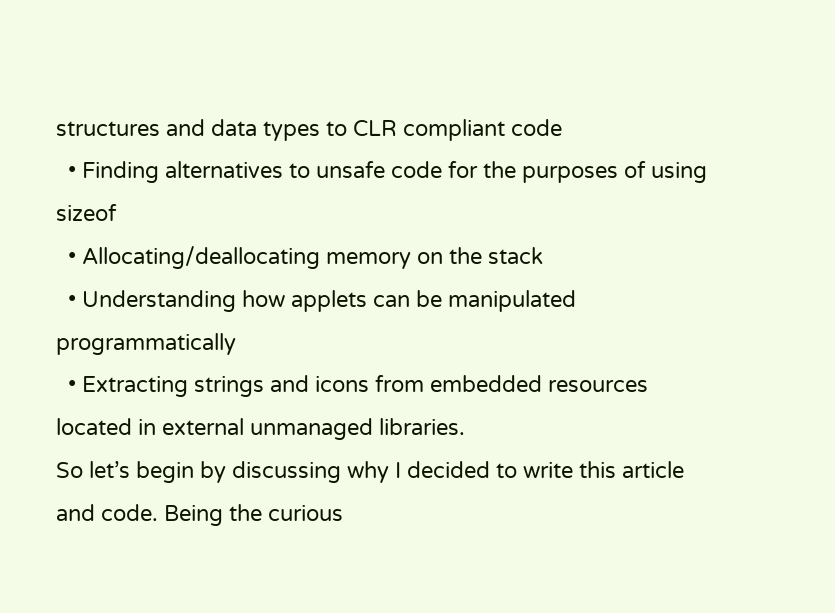structures and data types to CLR compliant code
  • Finding alternatives to unsafe code for the purposes of using sizeof
  • Allocating/deallocating memory on the stack
  • Understanding how applets can be manipulated programmatically
  • Extracting strings and icons from embedded resources located in external unmanaged libraries.
So let’s begin by discussing why I decided to write this article and code. Being the curious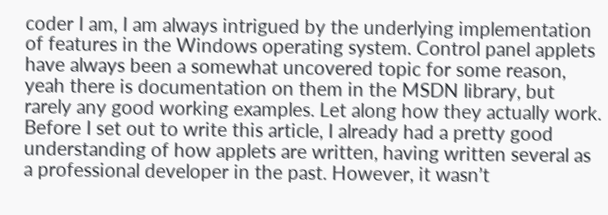coder I am, I am always intrigued by the underlying implementation of features in the Windows operating system. Control panel applets have always been a somewhat uncovered topic for some reason, yeah there is documentation on them in the MSDN library, but rarely any good working examples. Let along how they actually work. Before I set out to write this article, I already had a pretty good understanding of how applets are written, having written several as a professional developer in the past. However, it wasn’t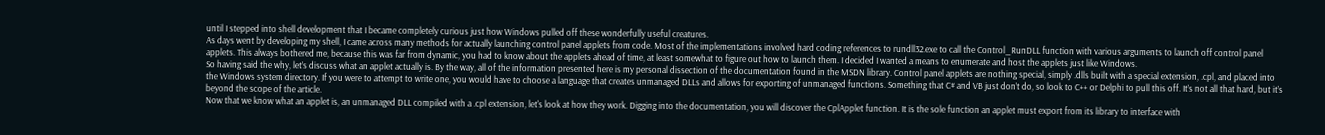until I stepped into shell development that I became completely curious just how Windows pulled off these wonderfully useful creatures.
As days went by developing my shell, I came across many methods for actually launching control panel applets from code. Most of the implementations involved hard coding references to rundll32.exe to call the Control_RunDLL function with various arguments to launch off control panel applets. This always bothered me, because this was far from dynamic, you had to know about the applets ahead of time, at least somewhat to figure out how to launch them. I decided I wanted a means to enumerate and host the applets just like Windows.
So having said the why, let’s discuss what an applet actually is. By the way, all of the information presented here is my personal dissection of the documentation found in the MSDN library. Control panel applets are nothing special, simply .dlls built with a special extension, .cpl, and placed into the Windows system directory. If you were to attempt to write one, you would have to choose a language that creates unmanaged DLLs and allows for exporting of unmanaged functions. Something that C# and VB just don’t do, so look to C++ or Delphi to pull this off. It’s not all that hard, but it’s beyond the scope of the article.
Now that we know what an applet is, an unmanaged DLL compiled with a .cpl extension, let's look at how they work. Digging into the documentation, you will discover the CplApplet function. It is the sole function an applet must export from its library to interface with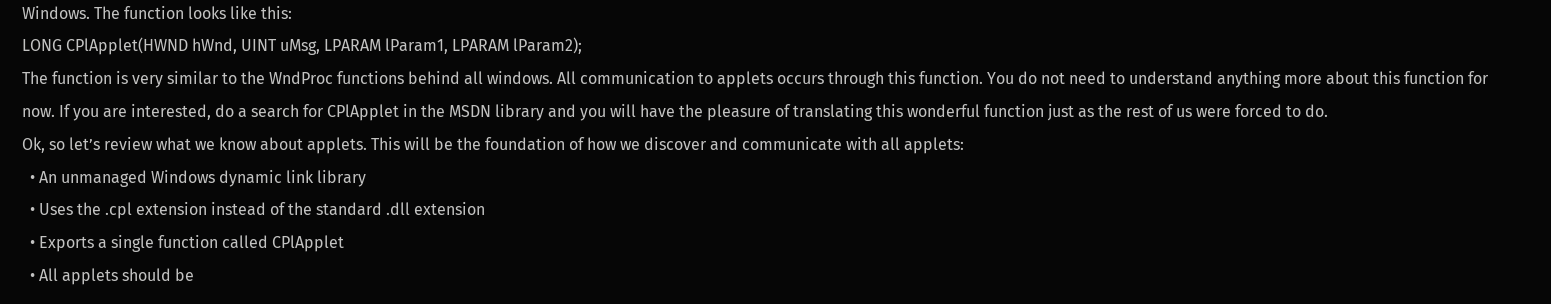Windows. The function looks like this:
LONG CPlApplet(HWND hWnd, UINT uMsg, LPARAM lParam1, LPARAM lParam2);
The function is very similar to the WndProc functions behind all windows. All communication to applets occurs through this function. You do not need to understand anything more about this function for now. If you are interested, do a search for CPlApplet in the MSDN library and you will have the pleasure of translating this wonderful function just as the rest of us were forced to do.
Ok, so let’s review what we know about applets. This will be the foundation of how we discover and communicate with all applets:
  • An unmanaged Windows dynamic link library
  • Uses the .cpl extension instead of the standard .dll extension
  • Exports a single function called CPlApplet
  • All applets should be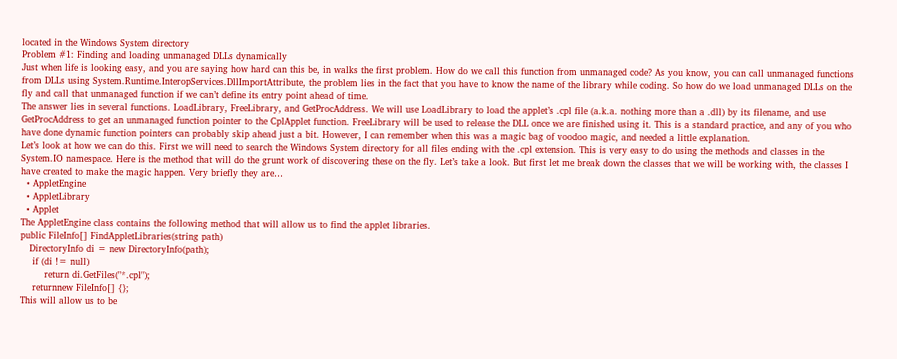located in the Windows System directory
Problem #1: Finding and loading unmanaged DLLs dynamically
Just when life is looking easy, and you are saying how hard can this be, in walks the first problem. How do we call this function from unmanaged code? As you know, you can call unmanaged functions from DLLs using System.Runtime.InteropServices.DllImportAttribute, the problem lies in the fact that you have to know the name of the library while coding. So how do we load unmanaged DLLs on the fly and call that unmanaged function if we can’t define its entry point ahead of time.
The answer lies in several functions. LoadLibrary, FreeLibrary, and GetProcAddress. We will use LoadLibrary to load the applet’s .cpl file (a.k.a. nothing more than a .dll) by its filename, and use GetProcAddress to get an unmanaged function pointer to the CplApplet function. FreeLibrary will be used to release the DLL once we are finished using it. This is a standard practice, and any of you who have done dynamic function pointers can probably skip ahead just a bit. However, I can remember when this was a magic bag of voodoo magic, and needed a little explanation.
Let’s look at how we can do this. First we will need to search the Windows System directory for all files ending with the .cpl extension. This is very easy to do using the methods and classes in the System.IO namespace. Here is the method that will do the grunt work of discovering these on the fly. Let’s take a look. But first let me break down the classes that we will be working with, the classes I have created to make the magic happen. Very briefly they are…
  • AppletEngine
  • AppletLibrary
  • Applet
The AppletEngine class contains the following method that will allow us to find the applet libraries.
public FileInfo[] FindAppletLibraries(string path)
   DirectoryInfo di = new DirectoryInfo(path);
    if (di != null)
        return di.GetFiles("*.cpl");
    returnnew FileInfo[] {};
This will allow us to be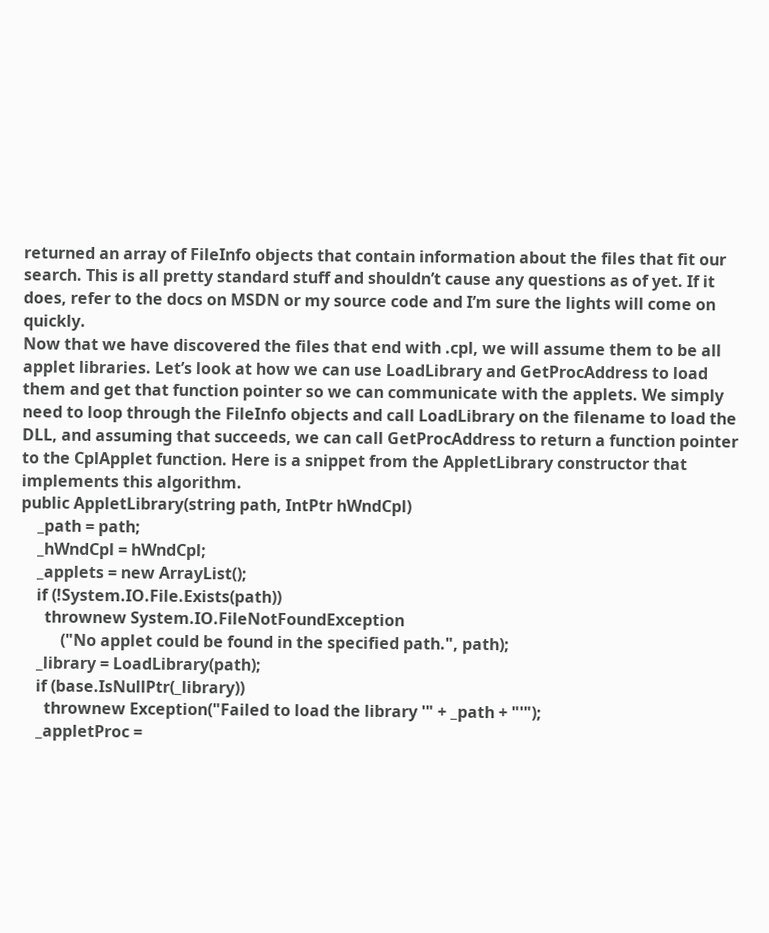returned an array of FileInfo objects that contain information about the files that fit our search. This is all pretty standard stuff and shouldn’t cause any questions as of yet. If it does, refer to the docs on MSDN or my source code and I’m sure the lights will come on quickly.
Now that we have discovered the files that end with .cpl, we will assume them to be all applet libraries. Let’s look at how we can use LoadLibrary and GetProcAddress to load them and get that function pointer so we can communicate with the applets. We simply need to loop through the FileInfo objects and call LoadLibrary on the filename to load the DLL, and assuming that succeeds, we can call GetProcAddress to return a function pointer to the CplApplet function. Here is a snippet from the AppletLibrary constructor that implements this algorithm.
public AppletLibrary(string path, IntPtr hWndCpl)
    _path = path;
    _hWndCpl = hWndCpl;
    _applets = new ArrayList();
    if (!System.IO.File.Exists(path))
      thrownew System.IO.FileNotFoundException
          ("No applet could be found in the specified path.", path);
    _library = LoadLibrary(path);
    if (base.IsNullPtr(_library))
      thrownew Exception("Failed to load the library '" + _path + "'");
    _appletProc =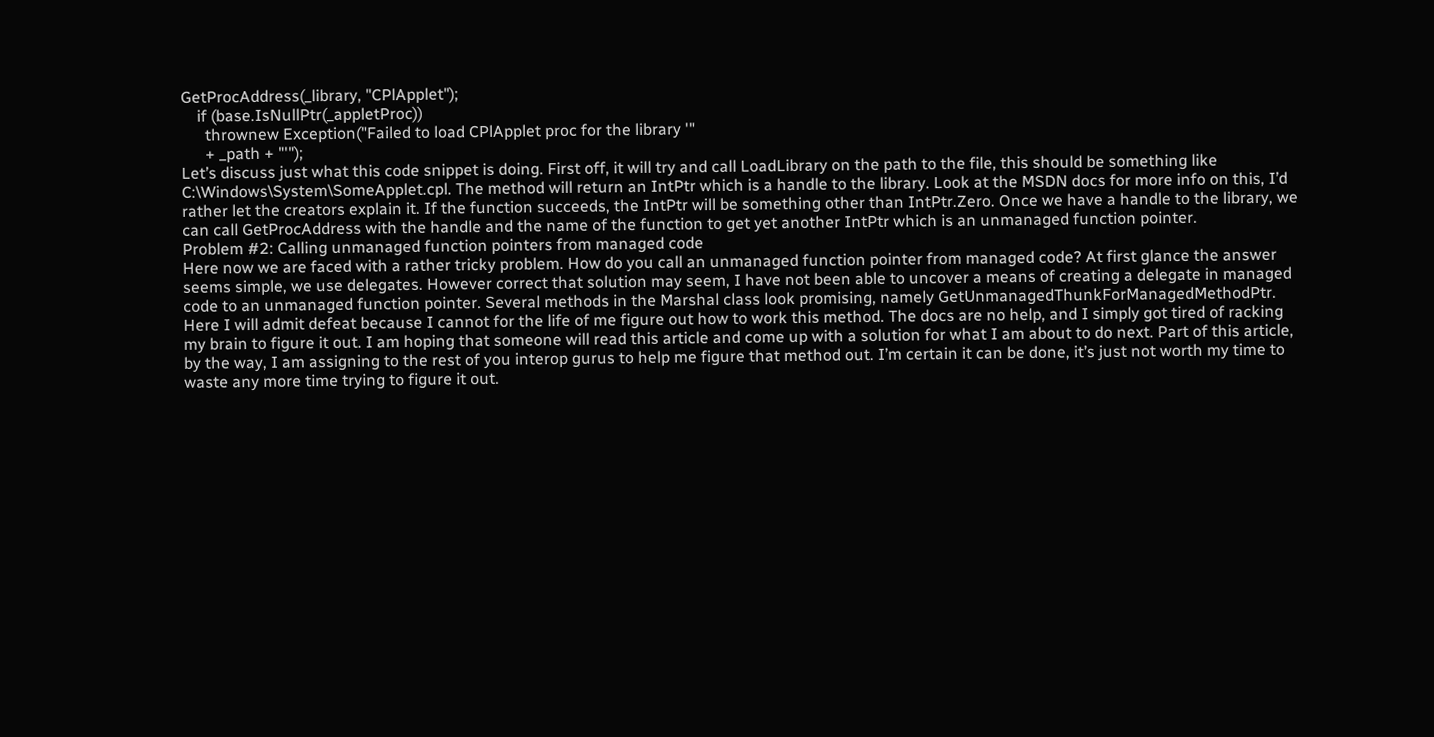GetProcAddress(_library, "CPlApplet");
    if (base.IsNullPtr(_appletProc))
      thrownew Exception("Failed to load CPlApplet proc for the library '"
      + _path + "'");
Let’s discuss just what this code snippet is doing. First off, it will try and call LoadLibrary on the path to the file, this should be something like C:\Windows\System\SomeApplet.cpl. The method will return an IntPtr which is a handle to the library. Look at the MSDN docs for more info on this, I’d rather let the creators explain it. If the function succeeds, the IntPtr will be something other than IntPtr.Zero. Once we have a handle to the library, we can call GetProcAddress with the handle and the name of the function to get yet another IntPtr which is an unmanaged function pointer.
Problem #2: Calling unmanaged function pointers from managed code
Here now we are faced with a rather tricky problem. How do you call an unmanaged function pointer from managed code? At first glance the answer seems simple, we use delegates. However correct that solution may seem, I have not been able to uncover a means of creating a delegate in managed code to an unmanaged function pointer. Several methods in the Marshal class look promising, namely GetUnmanagedThunkForManagedMethodPtr. Here I will admit defeat because I cannot for the life of me figure out how to work this method. The docs are no help, and I simply got tired of racking my brain to figure it out. I am hoping that someone will read this article and come up with a solution for what I am about to do next. Part of this article, by the way, I am assigning to the rest of you interop gurus to help me figure that method out. I’m certain it can be done, it’s just not worth my time to waste any more time trying to figure it out.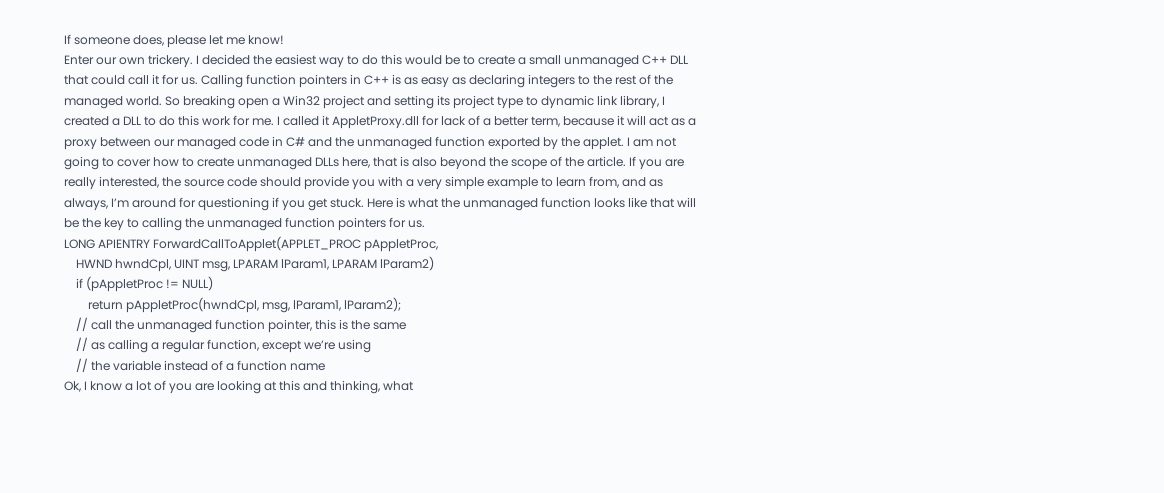If someone does, please let me know!
Enter our own trickery. I decided the easiest way to do this would be to create a small unmanaged C++ DLL that could call it for us. Calling function pointers in C++ is as easy as declaring integers to the rest of the managed world. So breaking open a Win32 project and setting its project type to dynamic link library, I created a DLL to do this work for me. I called it AppletProxy.dll for lack of a better term, because it will act as a proxy between our managed code in C# and the unmanaged function exported by the applet. I am not going to cover how to create unmanaged DLLs here, that is also beyond the scope of the article. If you are really interested, the source code should provide you with a very simple example to learn from, and as always, I’m around for questioning if you get stuck. Here is what the unmanaged function looks like that will be the key to calling the unmanaged function pointers for us.
LONG APIENTRY ForwardCallToApplet(APPLET_PROC pAppletProc,
    HWND hwndCpl, UINT msg, LPARAM lParam1, LPARAM lParam2)
    if (pAppletProc != NULL)
        return pAppletProc(hwndCpl, msg, lParam1, lParam2);
    // call the unmanaged function pointer, this is the same
    // as calling a regular function, except we’re using
    // the variable instead of a function name
Ok, I know a lot of you are looking at this and thinking, what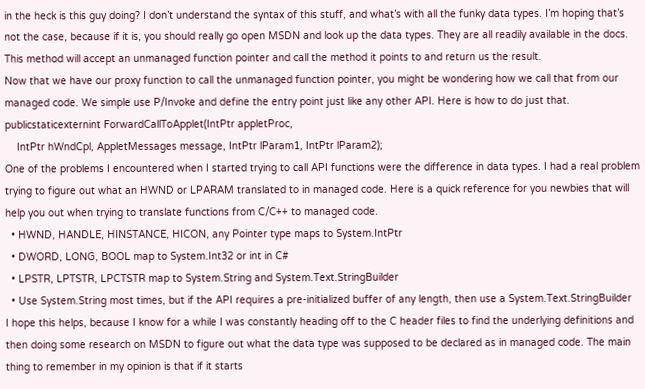in the heck is this guy doing? I don’t understand the syntax of this stuff, and what’s with all the funky data types. I’m hoping that’s not the case, because if it is, you should really go open MSDN and look up the data types. They are all readily available in the docs.
This method will accept an unmanaged function pointer and call the method it points to and return us the result.
Now that we have our proxy function to call the unmanaged function pointer, you might be wondering how we call that from our managed code. We simple use P/Invoke and define the entry point just like any other API. Here is how to do just that.
publicstaticexternint ForwardCallToApplet(IntPtr appletProc,
    IntPtr hWndCpl, AppletMessages message, IntPtr lParam1, IntPtr lParam2);
One of the problems I encountered when I started trying to call API functions were the difference in data types. I had a real problem trying to figure out what an HWND or LPARAM translated to in managed code. Here is a quick reference for you newbies that will help you out when trying to translate functions from C/C++ to managed code.
  • HWND, HANDLE, HINSTANCE, HICON, any Pointer type maps to System.IntPtr
  • DWORD, LONG, BOOL map to System.Int32 or int in C#
  • LPSTR, LPTSTR, LPCTSTR map to System.String and System.Text.StringBuilder
  • Use System.String most times, but if the API requires a pre-initialized buffer of any length, then use a System.Text.StringBuilder
I hope this helps, because I know for a while I was constantly heading off to the C header files to find the underlying definitions and then doing some research on MSDN to figure out what the data type was supposed to be declared as in managed code. The main thing to remember in my opinion is that if it starts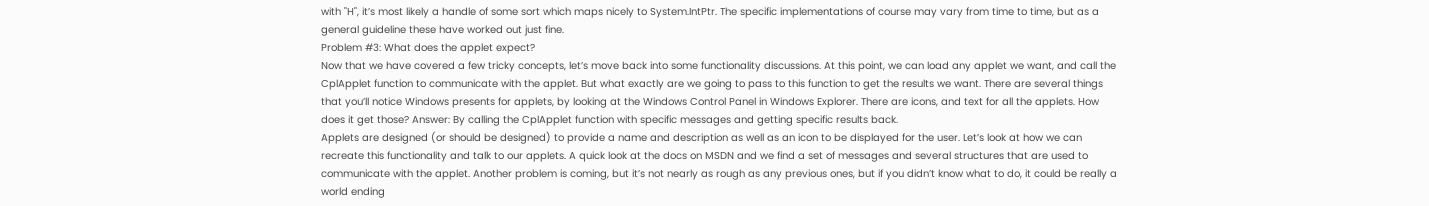with "H", it’s most likely a handle of some sort which maps nicely to System.IntPtr. The specific implementations of course may vary from time to time, but as a general guideline these have worked out just fine.
Problem #3: What does the applet expect?
Now that we have covered a few tricky concepts, let’s move back into some functionality discussions. At this point, we can load any applet we want, and call the CplApplet function to communicate with the applet. But what exactly are we going to pass to this function to get the results we want. There are several things that you’ll notice Windows presents for applets, by looking at the Windows Control Panel in Windows Explorer. There are icons, and text for all the applets. How does it get those? Answer: By calling the CplApplet function with specific messages and getting specific results back.
Applets are designed (or should be designed) to provide a name and description as well as an icon to be displayed for the user. Let’s look at how we can recreate this functionality and talk to our applets. A quick look at the docs on MSDN and we find a set of messages and several structures that are used to communicate with the applet. Another problem is coming, but it’s not nearly as rough as any previous ones, but if you didn’t know what to do, it could be really a world ending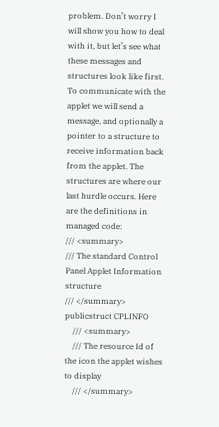problem. Don’t worry I will show you how to deal with it, but let’s see what these messages and structures look like first.
To communicate with the applet we will send a message, and optionally a pointer to a structure to receive information back from the applet. The structures are where our last hurdle occurs. Here are the definitions in managed code:
/// <summary>
/// The standard Control Panel Applet Information structure
/// </summary>
publicstruct CPLINFO
    /// <summary>
    /// The resource Id of the icon the applet wishes to display
    /// </summary>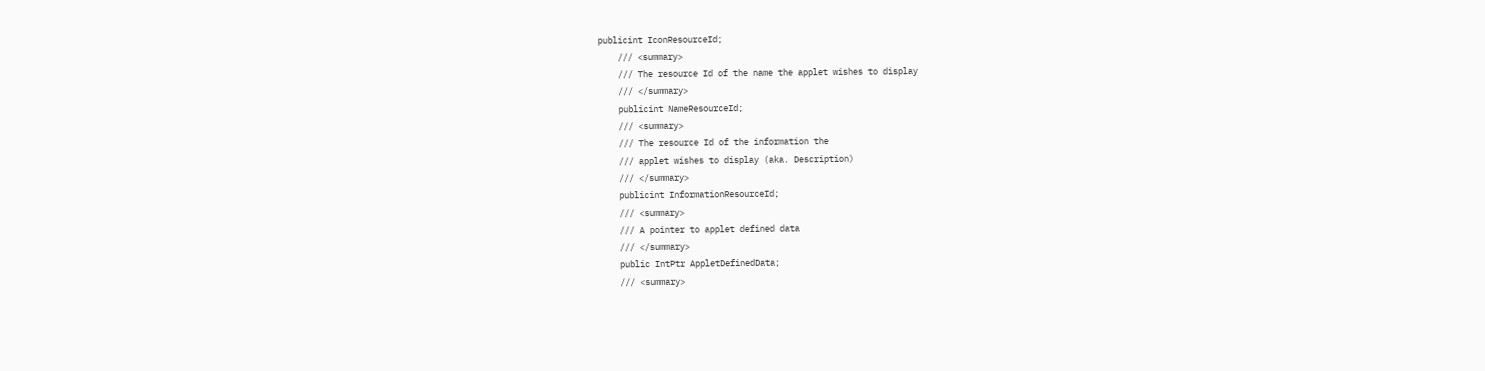publicint IconResourceId;
    /// <summary>
    /// The resource Id of the name the applet wishes to display
    /// </summary>
    publicint NameResourceId;
    /// <summary>
    /// The resource Id of the information the
    /// applet wishes to display (aka. Description)
    /// </summary>
    publicint InformationResourceId;
    /// <summary>
    /// A pointer to applet defined data
    /// </summary>
    public IntPtr AppletDefinedData;
    /// <summary>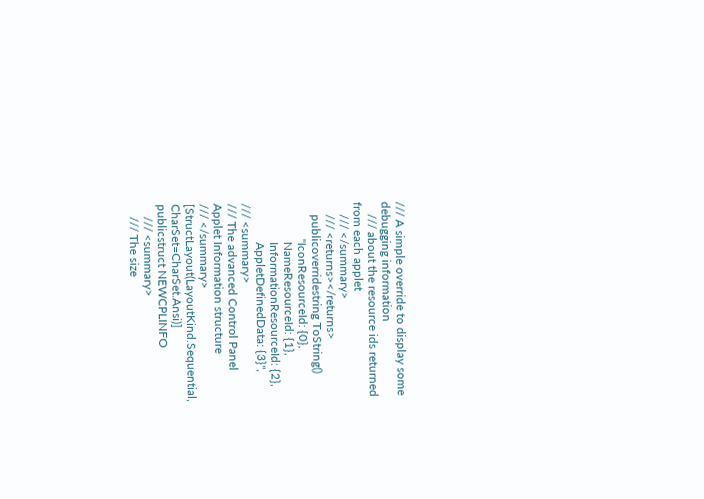/// A simple override to display some debugging information
    /// about the resource ids returned from each applet
    /// </summary>
    /// <returns></returns>
    publicoverridestring ToString()
            "IconResourceId: {0},
             NameResourceId: {1},
             InformationResourceId: {2},
             AppletDefinedData: {3}",
/// <summary>
/// The advanced Control Panel Applet Information structure
/// </summary>
[StructLayout(LayoutKind.Sequential, CharSet=CharSet.Ansi)]
publicstruct NEWCPLINFO
    /// <summary>
    /// The size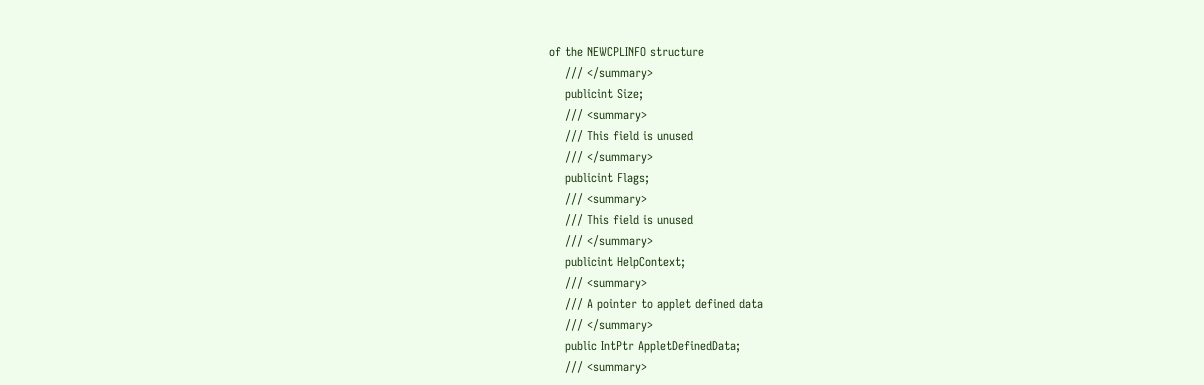of the NEWCPLINFO structure
    /// </summary>
    publicint Size;
    /// <summary>
    /// This field is unused
    /// </summary>
    publicint Flags;
    /// <summary>
    /// This field is unused
    /// </summary>
    publicint HelpContext;
    /// <summary>
    /// A pointer to applet defined data
    /// </summary>
    public IntPtr AppletDefinedData;
    /// <summary>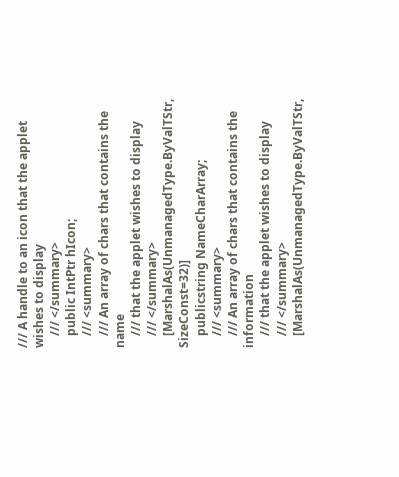/// A handle to an icon that the applet wishes to display
    /// </summary>
    public IntPtr hIcon;
    /// <summary>
    /// An array of chars that contains the name
    /// that the applet wishes to display
    /// </summary>
    [MarshalAs(UnmanagedType.ByValTStr, SizeConst=32)]
    publicstring NameCharArray;
    /// <summary>
    /// An array of chars that contains the information
    /// that the applet wishes to display
    /// </summary>
    [MarshalAs(UnmanagedType.ByValTStr,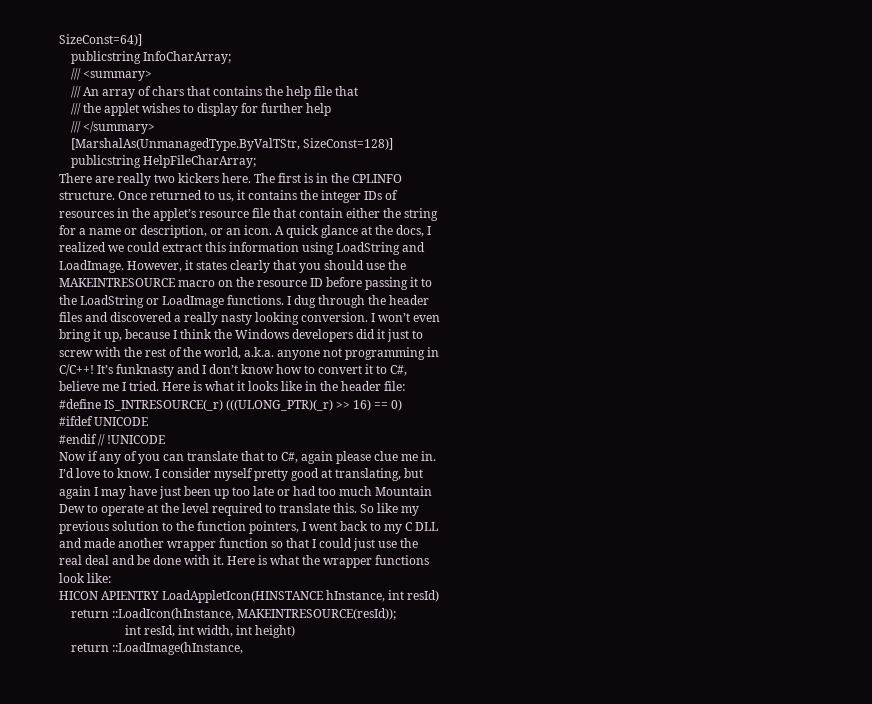SizeConst=64)]
    publicstring InfoCharArray;
    /// <summary>
    /// An array of chars that contains the help file that
    /// the applet wishes to display for further help
    /// </summary>
    [MarshalAs(UnmanagedType.ByValTStr, SizeConst=128)]
    publicstring HelpFileCharArray;
There are really two kickers here. The first is in the CPLINFO structure. Once returned to us, it contains the integer IDs of resources in the applet’s resource file that contain either the string for a name or description, or an icon. A quick glance at the docs, I realized we could extract this information using LoadString and LoadImage. However, it states clearly that you should use the MAKEINTRESOURCE macro on the resource ID before passing it to the LoadString or LoadImage functions. I dug through the header files and discovered a really nasty looking conversion. I won’t even bring it up, because I think the Windows developers did it just to screw with the rest of the world, a.k.a. anyone not programming in C/C++! It’s funknasty and I don’t know how to convert it to C#, believe me I tried. Here is what it looks like in the header file:
#define IS_INTRESOURCE(_r) (((ULONG_PTR)(_r) >> 16) == 0)
#ifdef UNICODE
#endif // !UNICODE
Now if any of you can translate that to C#, again please clue me in. I’d love to know. I consider myself pretty good at translating, but again I may have just been up too late or had too much Mountain Dew to operate at the level required to translate this. So like my previous solution to the function pointers, I went back to my C DLL and made another wrapper function so that I could just use the real deal and be done with it. Here is what the wrapper functions look like:
HICON APIENTRY LoadAppletIcon(HINSTANCE hInstance, int resId)
    return ::LoadIcon(hInstance, MAKEINTRESOURCE(resId));
                      int resId, int width, int height)
    return ::LoadImage(hInstance,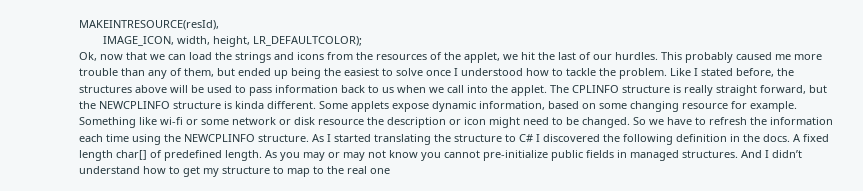MAKEINTRESOURCE(resId),
        IMAGE_ICON, width, height, LR_DEFAULTCOLOR);
Ok, now that we can load the strings and icons from the resources of the applet, we hit the last of our hurdles. This probably caused me more trouble than any of them, but ended up being the easiest to solve once I understood how to tackle the problem. Like I stated before, the structures above will be used to pass information back to us when we call into the applet. The CPLINFO structure is really straight forward, but the NEWCPLINFO structure is kinda different. Some applets expose dynamic information, based on some changing resource for example. Something like wi-fi or some network or disk resource the description or icon might need to be changed. So we have to refresh the information each time using the NEWCPLINFO structure. As I started translating the structure to C# I discovered the following definition in the docs. A fixed length char[] of predefined length. As you may or may not know you cannot pre-initialize public fields in managed structures. And I didn’t understand how to get my structure to map to the real one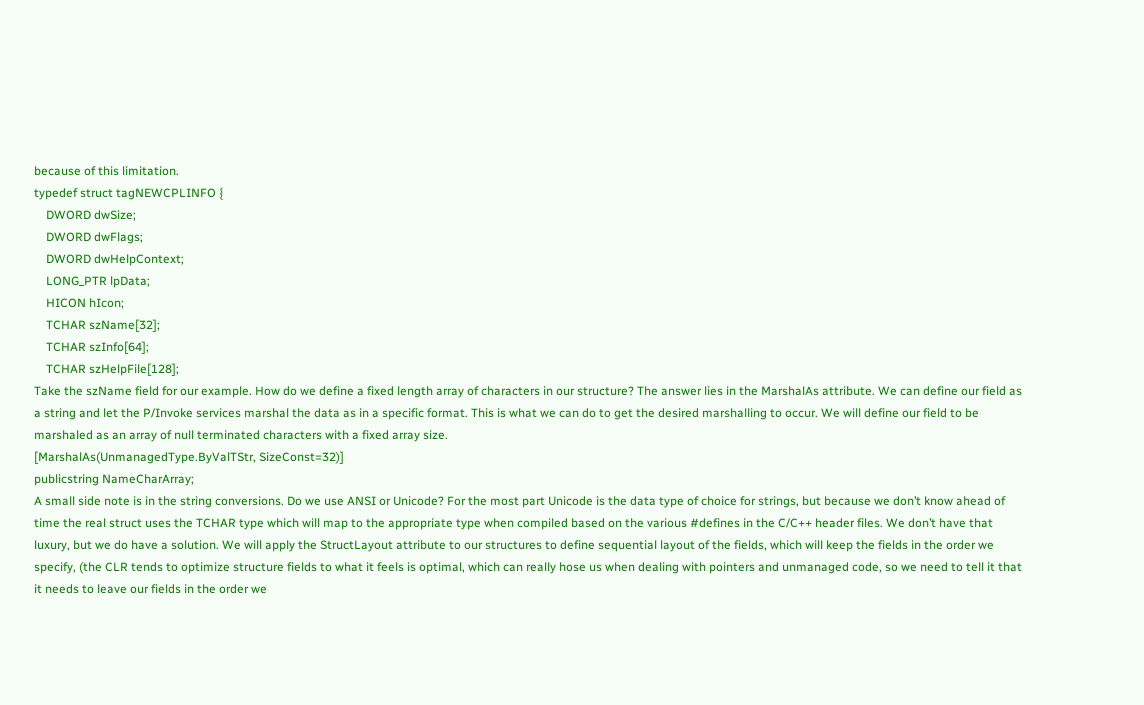because of this limitation.
typedef struct tagNEWCPLINFO {
    DWORD dwSize;
    DWORD dwFlags;
    DWORD dwHelpContext;
    LONG_PTR lpData;
    HICON hIcon;
    TCHAR szName[32];
    TCHAR szInfo[64];
    TCHAR szHelpFile[128];
Take the szName field for our example. How do we define a fixed length array of characters in our structure? The answer lies in the MarshalAs attribute. We can define our field as a string and let the P/Invoke services marshal the data as in a specific format. This is what we can do to get the desired marshalling to occur. We will define our field to be marshaled as an array of null terminated characters with a fixed array size.
[MarshalAs(UnmanagedType.ByValTStr, SizeConst=32)]
publicstring NameCharArray;
A small side note is in the string conversions. Do we use ANSI or Unicode? For the most part Unicode is the data type of choice for strings, but because we don’t know ahead of time the real struct uses the TCHAR type which will map to the appropriate type when compiled based on the various #defines in the C/C++ header files. We don’t have that luxury, but we do have a solution. We will apply the StructLayout attribute to our structures to define sequential layout of the fields, which will keep the fields in the order we specify, (the CLR tends to optimize structure fields to what it feels is optimal, which can really hose us when dealing with pointers and unmanaged code, so we need to tell it that it needs to leave our fields in the order we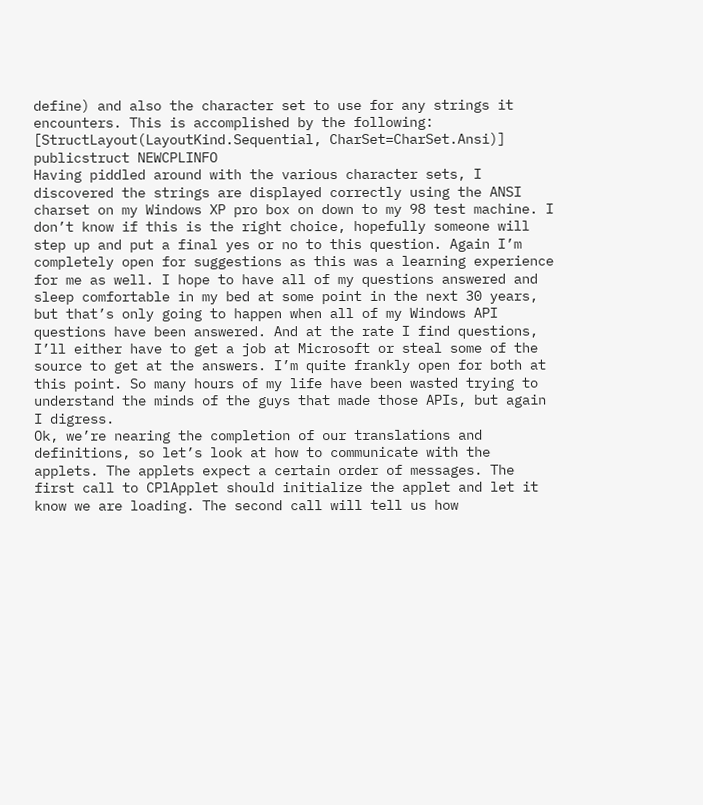define) and also the character set to use for any strings it encounters. This is accomplished by the following:
[StructLayout(LayoutKind.Sequential, CharSet=CharSet.Ansi)]
publicstruct NEWCPLINFO
Having piddled around with the various character sets, I discovered the strings are displayed correctly using the ANSI charset on my Windows XP pro box on down to my 98 test machine. I don’t know if this is the right choice, hopefully someone will step up and put a final yes or no to this question. Again I’m completely open for suggestions as this was a learning experience for me as well. I hope to have all of my questions answered and sleep comfortable in my bed at some point in the next 30 years, but that’s only going to happen when all of my Windows API questions have been answered. And at the rate I find questions, I’ll either have to get a job at Microsoft or steal some of the source to get at the answers. I’m quite frankly open for both at this point. So many hours of my life have been wasted trying to understand the minds of the guys that made those APIs, but again I digress.
Ok, we’re nearing the completion of our translations and definitions, so let’s look at how to communicate with the applets. The applets expect a certain order of messages. The first call to CPlApplet should initialize the applet and let it know we are loading. The second call will tell us how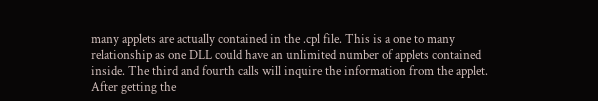many applets are actually contained in the .cpl file. This is a one to many relationship as one DLL could have an unlimited number of applets contained inside. The third and fourth calls will inquire the information from the applet. After getting the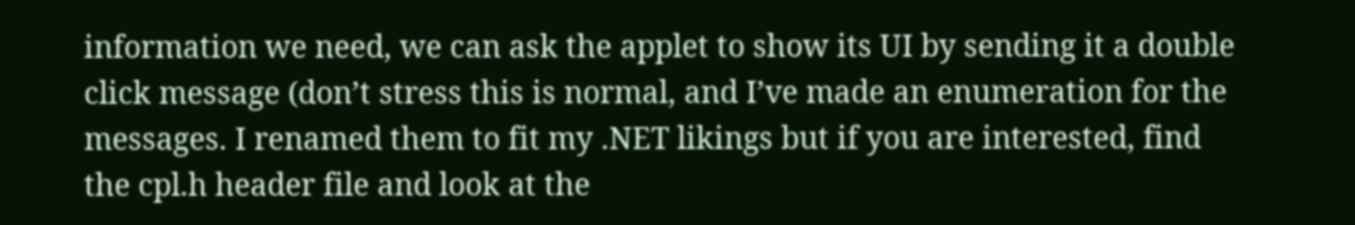information we need, we can ask the applet to show its UI by sending it a double click message (don’t stress this is normal, and I’ve made an enumeration for the messages. I renamed them to fit my .NET likings but if you are interested, find the cpl.h header file and look at the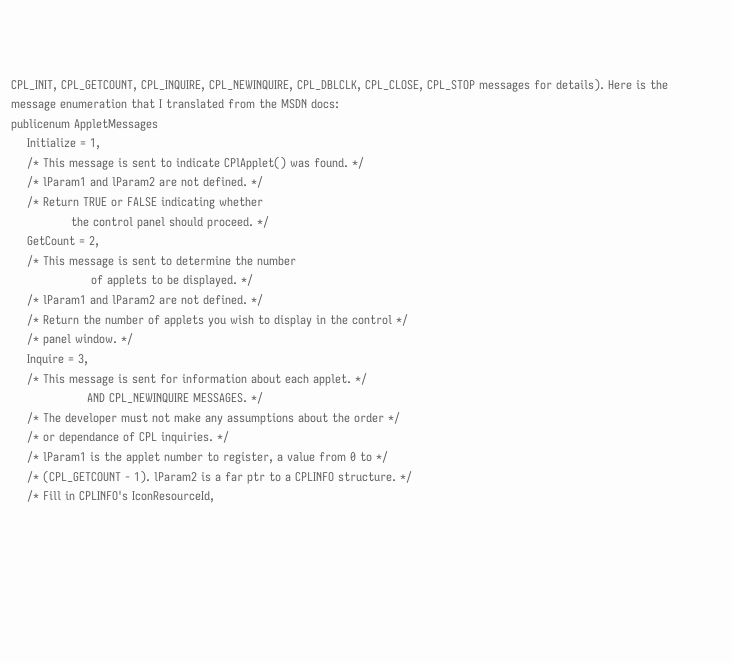CPL_INIT, CPL_GETCOUNT, CPL_INQUIRE, CPL_NEWINQUIRE, CPL_DBLCLK, CPL_CLOSE, CPL_STOP messages for details). Here is the message enumeration that I translated from the MSDN docs:
publicenum AppletMessages
    Initialize = 1,
    /* This message is sent to indicate CPlApplet() was found. */
    /* lParam1 and lParam2 are not defined. */
    /* Return TRUE or FALSE indicating whether
               the control panel should proceed. */
    GetCount = 2,
    /* This message is sent to determine the number
                    of applets to be displayed. */
    /* lParam1 and lParam2 are not defined. */
    /* Return the number of applets you wish to display in the control */
    /* panel window. */
    Inquire = 3,
    /* This message is sent for information about each applet. */
                   AND CPL_NEWINQUIRE MESSAGES. */
    /* The developer must not make any assumptions about the order */
    /* or dependance of CPL inquiries. */
    /* lParam1 is the applet number to register, a value from 0 to */
    /* (CPL_GETCOUNT - 1). lParam2 is a far ptr to a CPLINFO structure. */
    /* Fill in CPLINFO's IconResourceId,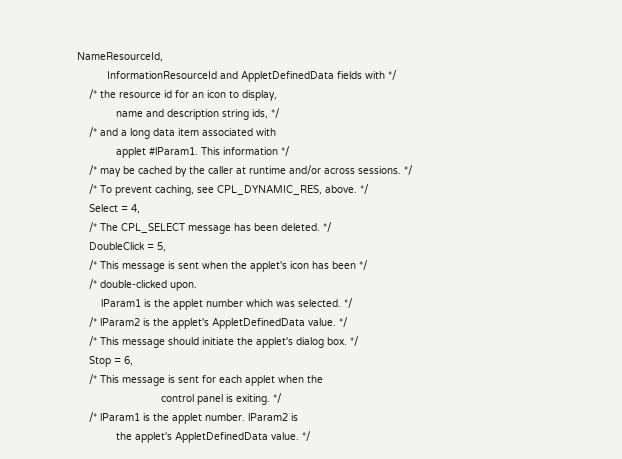NameResourceId,
          InformationResourceId and AppletDefinedData fields with */
    /* the resource id for an icon to display,
             name and description string ids, */
    /* and a long data item associated with
             applet #lParam1. This information */
    /* may be cached by the caller at runtime and/or across sessions. */
    /* To prevent caching, see CPL_DYNAMIC_RES, above. */
    Select = 4,
    /* The CPL_SELECT message has been deleted. */
    DoubleClick = 5,
    /* This message is sent when the applet's icon has been */
    /* double-clicked upon.
        lParam1 is the applet number which was selected. */
    /* lParam2 is the applet's AppletDefinedData value. */
    /* This message should initiate the applet's dialog box. */
    Stop = 6,
    /* This message is sent for each applet when the
                            control panel is exiting. */
    /* lParam1 is the applet number. lParam2 is
             the applet's AppletDefinedData value. */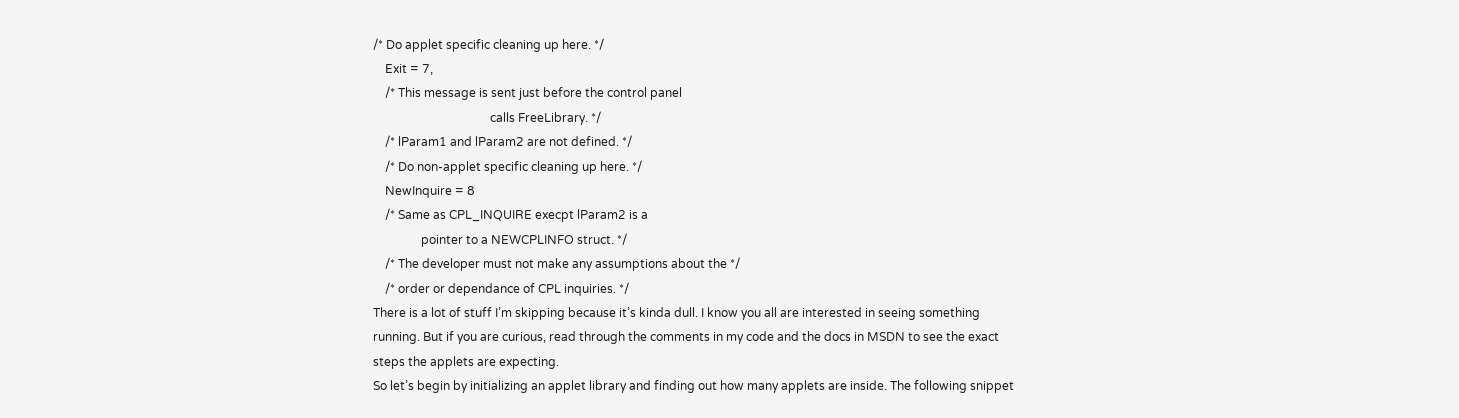/* Do applet specific cleaning up here. */
    Exit = 7,
    /* This message is sent just before the control panel
                                       calls FreeLibrary. */
    /* lParam1 and lParam2 are not defined. */
    /* Do non-applet specific cleaning up here. */
    NewInquire = 8
    /* Same as CPL_INQUIRE execpt lParam2 is a
                pointer to a NEWCPLINFO struct. */
    /* The developer must not make any assumptions about the */
    /* order or dependance of CPL inquiries. */
There is a lot of stuff I’m skipping because it’s kinda dull. I know you all are interested in seeing something running. But if you are curious, read through the comments in my code and the docs in MSDN to see the exact steps the applets are expecting.
So let’s begin by initializing an applet library and finding out how many applets are inside. The following snippet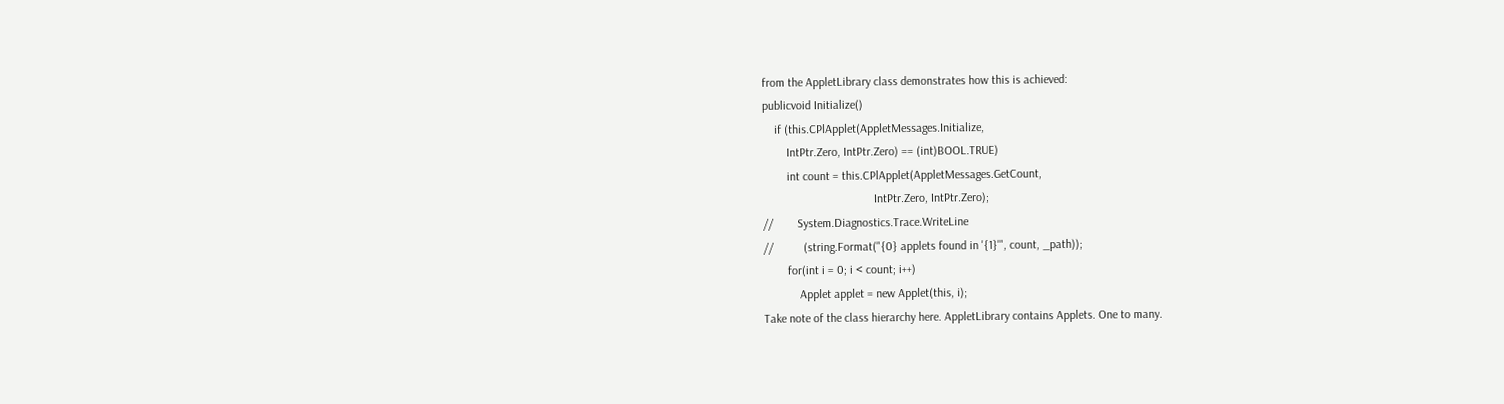from the AppletLibrary class demonstrates how this is achieved:
publicvoid Initialize()
    if (this.CPlApplet(AppletMessages.Initialize,
        IntPtr.Zero, IntPtr.Zero) == (int)BOOL.TRUE)
        int count = this.CPlApplet(AppletMessages.GetCount,
                                     IntPtr.Zero, IntPtr.Zero);
//        System.Diagnostics.Trace.WriteLine
//          (string.Format("{0} applets found in '{1}'", count, _path));
        for(int i = 0; i < count; i++)
            Applet applet = new Applet(this, i);
Take note of the class hierarchy here. AppletLibrary contains Applets. One to many.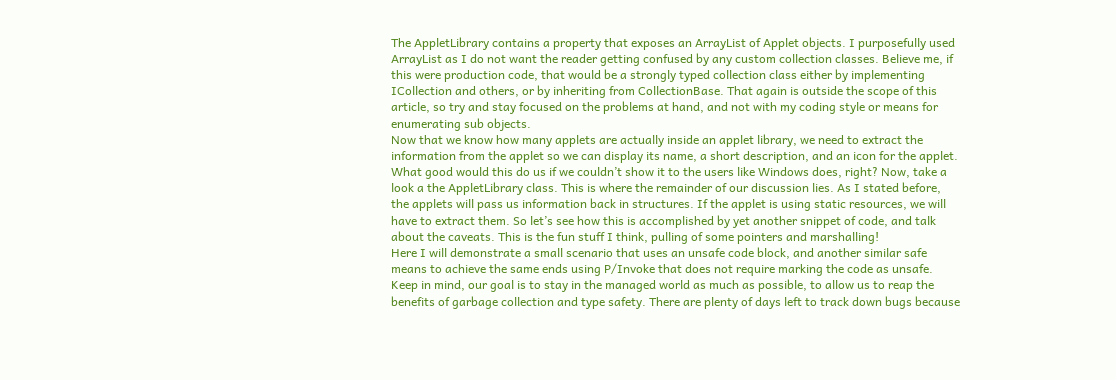The AppletLibrary contains a property that exposes an ArrayList of Applet objects. I purposefully used ArrayList as I do not want the reader getting confused by any custom collection classes. Believe me, if this were production code, that would be a strongly typed collection class either by implementing ICollection and others, or by inheriting from CollectionBase. That again is outside the scope of this article, so try and stay focused on the problems at hand, and not with my coding style or means for enumerating sub objects.
Now that we know how many applets are actually inside an applet library, we need to extract the information from the applet so we can display its name, a short description, and an icon for the applet. What good would this do us if we couldn’t show it to the users like Windows does, right? Now, take a look a the AppletLibrary class. This is where the remainder of our discussion lies. As I stated before, the applets will pass us information back in structures. If the applet is using static resources, we will have to extract them. So let’s see how this is accomplished by yet another snippet of code, and talk about the caveats. This is the fun stuff I think, pulling of some pointers and marshalling!
Here I will demonstrate a small scenario that uses an unsafe code block, and another similar safe means to achieve the same ends using P/Invoke that does not require marking the code as unsafe. Keep in mind, our goal is to stay in the managed world as much as possible, to allow us to reap the benefits of garbage collection and type safety. There are plenty of days left to track down bugs because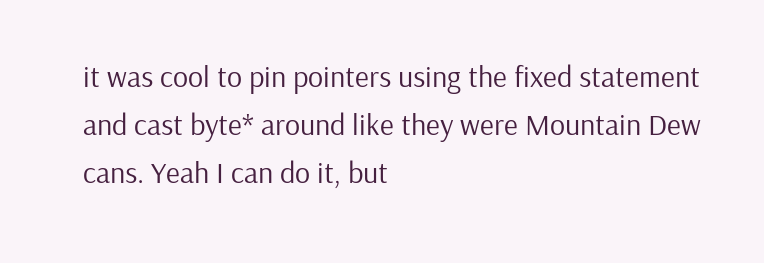it was cool to pin pointers using the fixed statement and cast byte* around like they were Mountain Dew cans. Yeah I can do it, but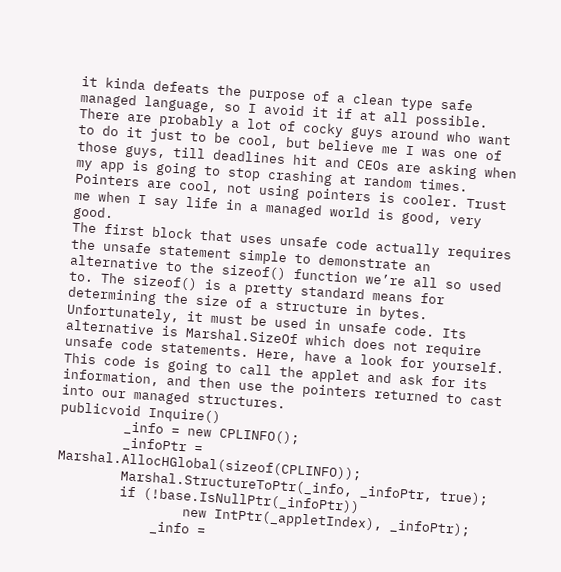it kinda defeats the purpose of a clean type safe managed language, so I avoid it if at all possible. There are probably a lot of cocky guys around who want to do it just to be cool, but believe me I was one of those guys, till deadlines hit and CEOs are asking when my app is going to stop crashing at random times. Pointers are cool, not using pointers is cooler. Trust me when I say life in a managed world is good, very good.
The first block that uses unsafe code actually requires the unsafe statement simple to demonstrate an alternative to the sizeof() function we’re all so used to. The sizeof() is a pretty standard means for determining the size of a structure in bytes. Unfortunately, it must be used in unsafe code. Its alternative is Marshal.SizeOf which does not require unsafe code statements. Here, have a look for yourself. This code is going to call the applet and ask for its information, and then use the pointers returned to cast into our managed structures.
publicvoid Inquire()
        _info = new CPLINFO();
        _infoPtr = Marshal.AllocHGlobal(sizeof(CPLINFO));
        Marshal.StructureToPtr(_info, _infoPtr, true);
        if (!base.IsNullPtr(_infoPtr))
                new IntPtr(_appletIndex), _infoPtr);
            _info =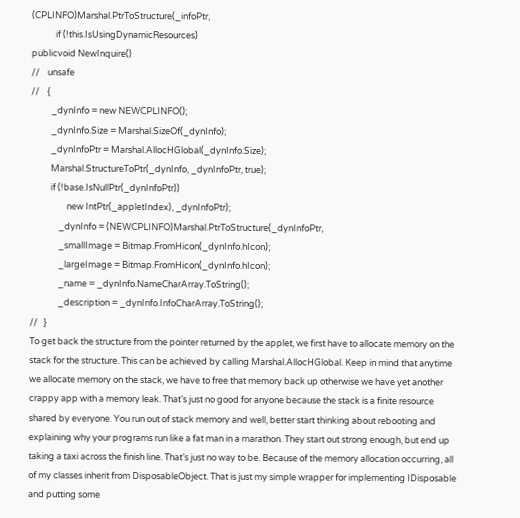(CPLINFO)Marshal.PtrToStructure(_infoPtr,
            if (!this.IsUsingDynamicResources)
publicvoid NewInquire()
//    unsafe
//    {
          _dynInfo = new NEWCPLINFO();
          _dynInfo.Size = Marshal.SizeOf(_dynInfo);
          _dynInfoPtr = Marshal.AllocHGlobal(_dynInfo.Size);
          Marshal.StructureToPtr(_dynInfo, _dynInfoPtr, true);
          if (!base.IsNullPtr(_dynInfoPtr))
                  new IntPtr(_appletIndex), _dynInfoPtr);
              _dynInfo = (NEWCPLINFO)Marshal.PtrToStructure(_dynInfoPtr,
              _smallImage = Bitmap.FromHicon(_dynInfo.hIcon);
              _largeImage = Bitmap.FromHicon(_dynInfo.hIcon);
              _name = _dynInfo.NameCharArray.ToString();
              _description = _dynInfo.InfoCharArray.ToString();
//   }
To get back the structure from the pointer returned by the applet, we first have to allocate memory on the stack for the structure. This can be achieved by calling Marshal.AllocHGlobal. Keep in mind that anytime we allocate memory on the stack, we have to free that memory back up otherwise we have yet another crappy app with a memory leak. That’s just no good for anyone because the stack is a finite resource shared by everyone. You run out of stack memory and well, better start thinking about rebooting and explaining why your programs run like a fat man in a marathon. They start out strong enough, but end up taking a taxi across the finish line. That’s just no way to be. Because of the memory allocation occurring, all of my classes inherit from DisposableObject. That is just my simple wrapper for implementing IDisposable and putting some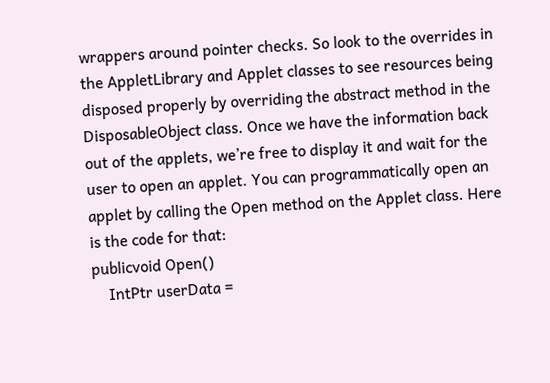wrappers around pointer checks. So look to the overrides in the AppletLibrary and Applet classes to see resources being disposed properly by overriding the abstract method in the DisposableObject class. Once we have the information back out of the applets, we’re free to display it and wait for the user to open an applet. You can programmatically open an applet by calling the Open method on the Applet class. Here is the code for that:
publicvoid Open()
    IntPtr userData =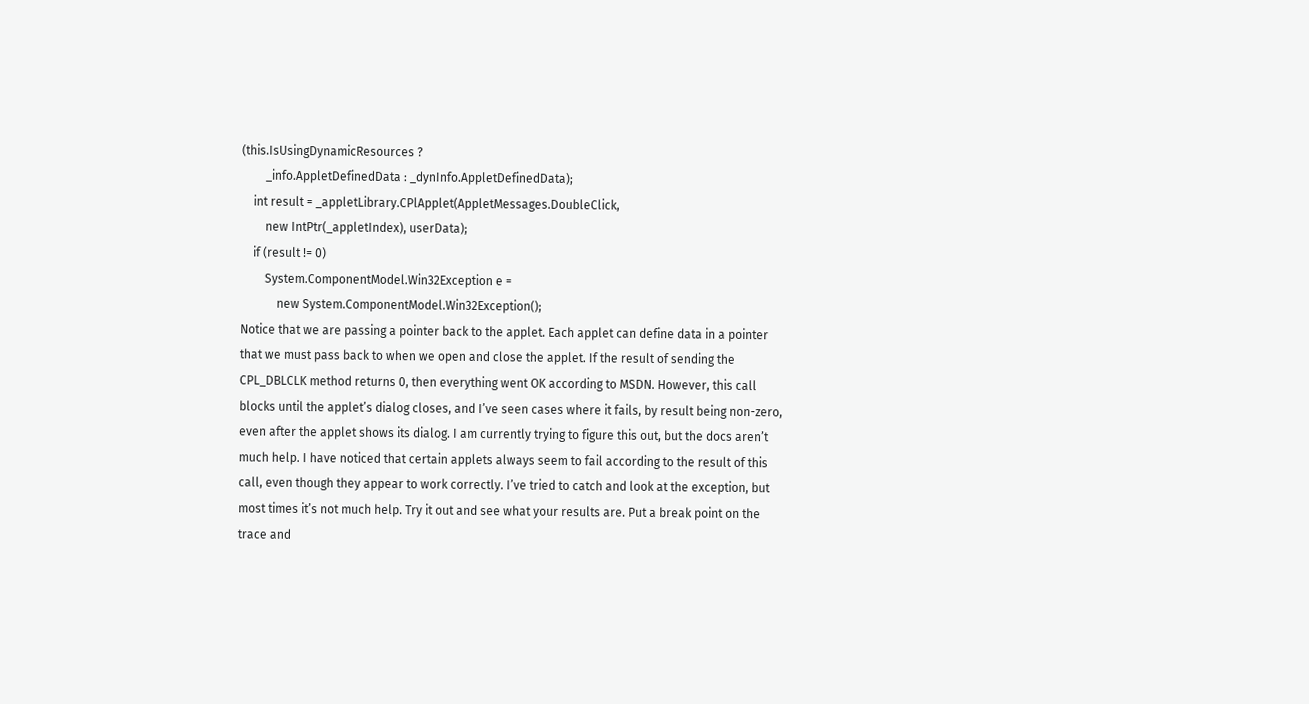(this.IsUsingDynamicResources ?
        _info.AppletDefinedData : _dynInfo.AppletDefinedData);
    int result = _appletLibrary.CPlApplet(AppletMessages.DoubleClick,
        new IntPtr(_appletIndex), userData);
    if (result != 0)
        System.ComponentModel.Win32Exception e =
            new System.ComponentModel.Win32Exception();
Notice that we are passing a pointer back to the applet. Each applet can define data in a pointer that we must pass back to when we open and close the applet. If the result of sending the CPL_DBLCLK method returns 0, then everything went OK according to MSDN. However, this call blocks until the applet’s dialog closes, and I’ve seen cases where it fails, by result being non-zero, even after the applet shows its dialog. I am currently trying to figure this out, but the docs aren’t much help. I have noticed that certain applets always seem to fail according to the result of this call, even though they appear to work correctly. I’ve tried to catch and look at the exception, but most times it’s not much help. Try it out and see what your results are. Put a break point on the trace and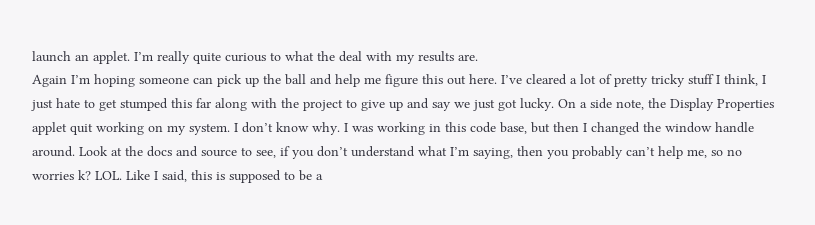launch an applet. I’m really quite curious to what the deal with my results are.
Again I’m hoping someone can pick up the ball and help me figure this out here. I’ve cleared a lot of pretty tricky stuff I think, I just hate to get stumped this far along with the project to give up and say we just got lucky. On a side note, the Display Properties applet quit working on my system. I don’t know why. I was working in this code base, but then I changed the window handle around. Look at the docs and source to see, if you don’t understand what I’m saying, then you probably can’t help me, so no worries k? LOL. Like I said, this is supposed to be a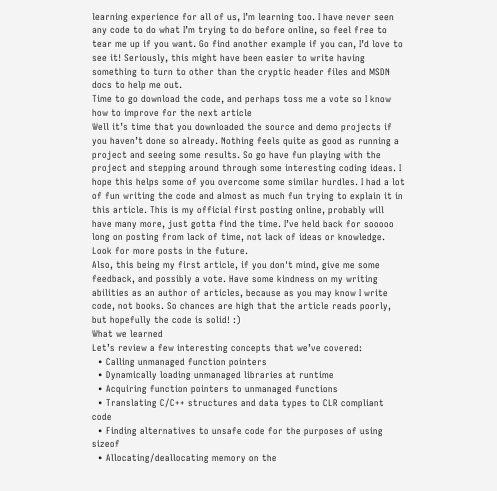learning experience for all of us, I’m learning too. I have never seen any code to do what I’m trying to do before online, so feel free to tear me up if you want. Go find another example if you can, I’d love to see it! Seriously, this might have been easier to write having something to turn to other than the cryptic header files and MSDN docs to help me out.
Time to go download the code, and perhaps toss me a vote so I know how to improve for the next article
Well it’s time that you downloaded the source and demo projects if you haven’t done so already. Nothing feels quite as good as running a project and seeing some results. So go have fun playing with the project and stepping around through some interesting coding ideas. I hope this helps some of you overcome some similar hurdles. I had a lot of fun writing the code and almost as much fun trying to explain it in this article. This is my official first posting online, probably will have many more, just gotta find the time. I’ve held back for sooooo long on posting from lack of time, not lack of ideas or knowledge. Look for more posts in the future.
Also, this being my first article, if you don't mind, give me some feedback, and possibly a vote. Have some kindness on my writing abilities as an author of articles, because as you may know I write code, not books. So chances are high that the article reads poorly, but hopefully the code is solid! :)
What we learned
Let’s review a few interesting concepts that we’ve covered:
  • Calling unmanaged function pointers
  • Dynamically loading unmanaged libraries at runtime
  • Acquiring function pointers to unmanaged functions
  • Translating C/C++ structures and data types to CLR compliant code
  • Finding alternatives to unsafe code for the purposes of using sizeof
  • Allocating/deallocating memory on the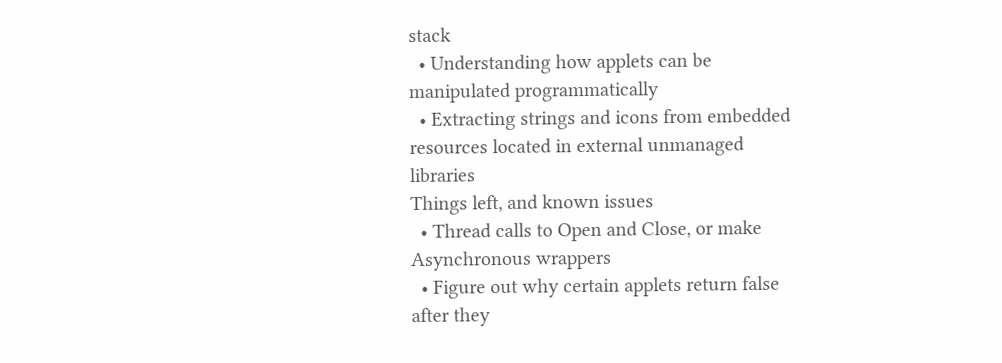stack
  • Understanding how applets can be manipulated programmatically
  • Extracting strings and icons from embedded resources located in external unmanaged libraries
Things left, and known issues
  • Thread calls to Open and Close, or make Asynchronous wrappers
  • Figure out why certain applets return false after they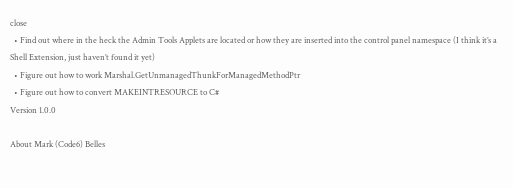close
  • Find out where in the heck the Admin Tools Applets are located or how they are inserted into the control panel namespace (I think it’s a Shell Extension, just haven’t found it yet)
  • Figure out how to work Marshal.GetUnmanagedThunkForManagedMethodPtr
  • Figure out how to convert MAKEINTRESOURCE to C#
Version 1.0.0

About Mark (Code6) Belles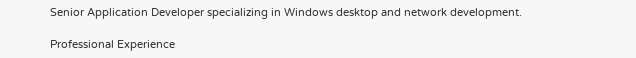Senior Application Developer specializing in Windows desktop and network development.

Professional Experience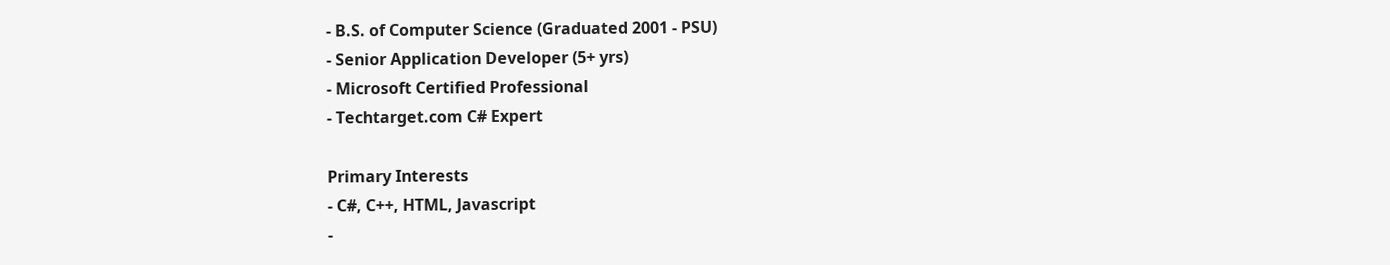- B.S. of Computer Science (Graduated 2001 - PSU)
- Senior Application Developer (5+ yrs)
- Microsoft Certified Professional
- Techtarget.com C# Expert

Primary Interests
- C#, C++, HTML, Javascript
-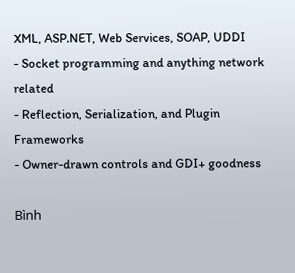XML, ASP.NET, Web Services, SOAP, UDDI
- Socket programming and anything network related
- Reflection, Serialization, and Plugin Frameworks
- Owner-drawn controls and GDI+ goodness

Bình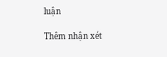luận

Thêm nhận xét